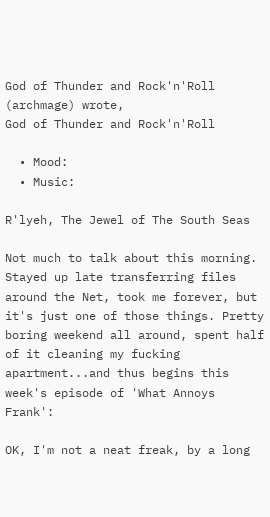God of Thunder and Rock'n'Roll (archmage) wrote,
God of Thunder and Rock'n'Roll

  • Mood:
  • Music:

R'lyeh, The Jewel of The South Seas

Not much to talk about this morning. Stayed up late transferring files around the Net, took me forever, but it's just one of those things. Pretty boring weekend all around, spent half of it cleaning my fucking apartment...and thus begins this week's episode of 'What Annoys Frank':

OK, I'm not a neat freak, by a long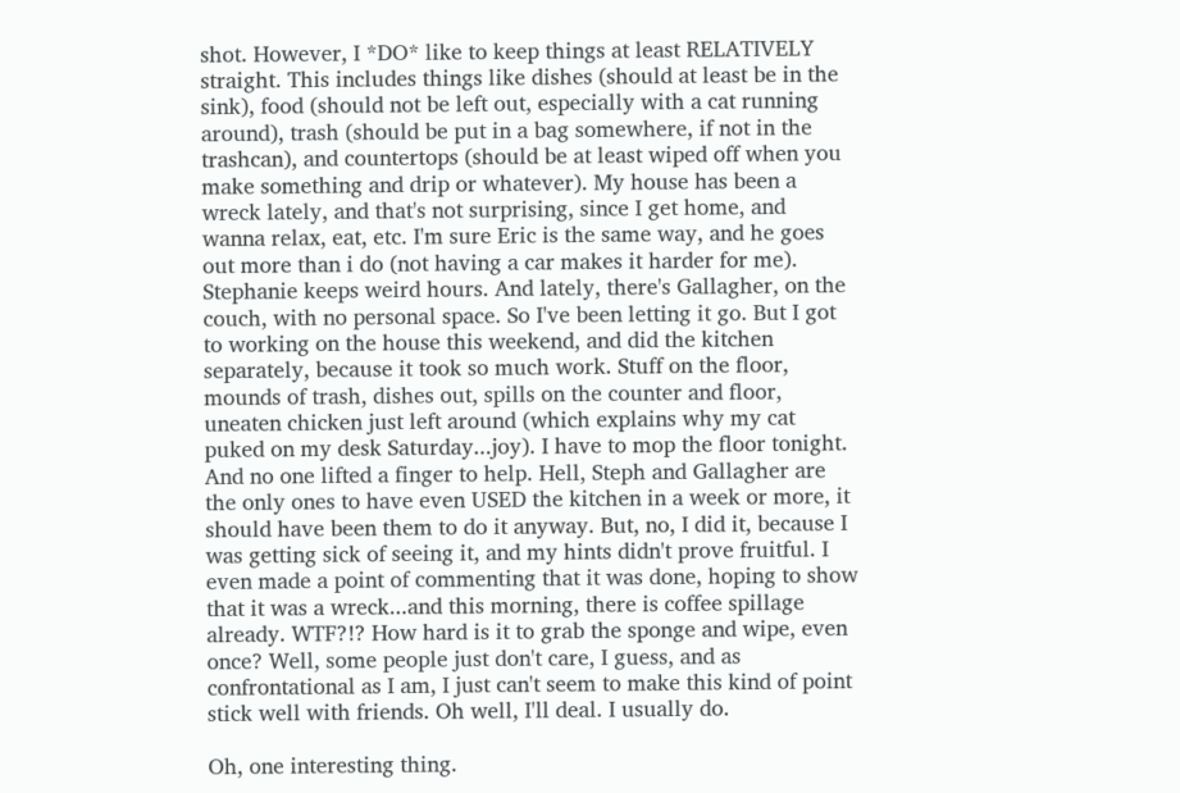shot. However, I *DO* like to keep things at least RELATIVELY straight. This includes things like dishes (should at least be in the sink), food (should not be left out, especially with a cat running around), trash (should be put in a bag somewhere, if not in the trashcan), and countertops (should be at least wiped off when you make something and drip or whatever). My house has been a wreck lately, and that's not surprising, since I get home, and wanna relax, eat, etc. I'm sure Eric is the same way, and he goes out more than i do (not having a car makes it harder for me). Stephanie keeps weird hours. And lately, there's Gallagher, on the couch, with no personal space. So I've been letting it go. But I got to working on the house this weekend, and did the kitchen separately, because it took so much work. Stuff on the floor, mounds of trash, dishes out, spills on the counter and floor, uneaten chicken just left around (which explains why my cat puked on my desk Saturday...joy). I have to mop the floor tonight. And no one lifted a finger to help. Hell, Steph and Gallagher are the only ones to have even USED the kitchen in a week or more, it should have been them to do it anyway. But, no, I did it, because I was getting sick of seeing it, and my hints didn't prove fruitful. I even made a point of commenting that it was done, hoping to show that it was a wreck...and this morning, there is coffee spillage already. WTF?!? How hard is it to grab the sponge and wipe, even once? Well, some people just don't care, I guess, and as confrontational as I am, I just can't seem to make this kind of point stick well with friends. Oh well, I'll deal. I usually do.

Oh, one interesting thing.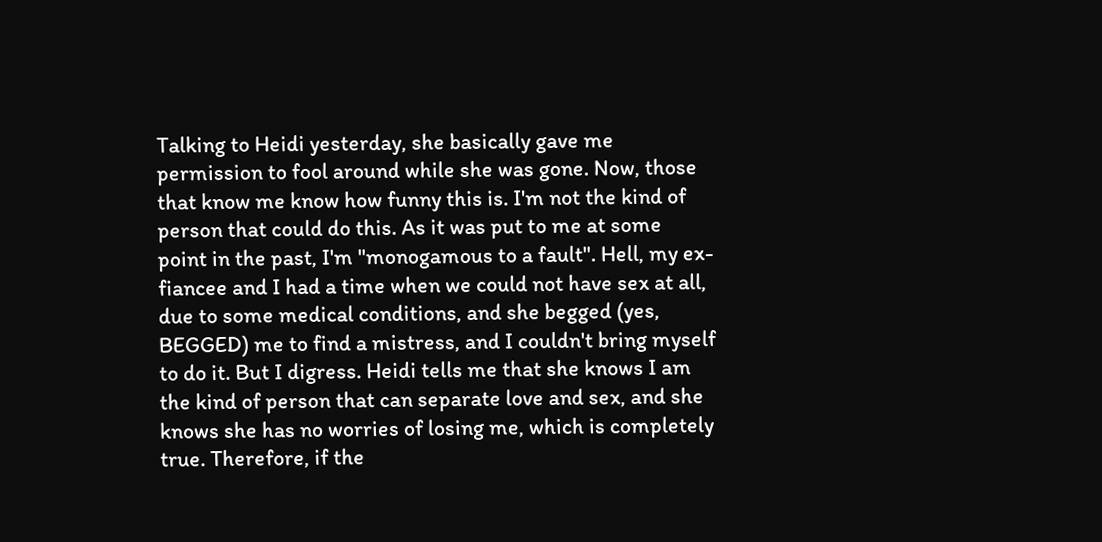Talking to Heidi yesterday, she basically gave me permission to fool around while she was gone. Now, those that know me know how funny this is. I'm not the kind of person that could do this. As it was put to me at some point in the past, I'm "monogamous to a fault". Hell, my ex-fiancee and I had a time when we could not have sex at all, due to some medical conditions, and she begged (yes, BEGGED) me to find a mistress, and I couldn't bring myself to do it. But I digress. Heidi tells me that she knows I am the kind of person that can separate love and sex, and she knows she has no worries of losing me, which is completely true. Therefore, if the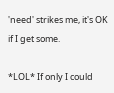'need' strikes me, it's OK if I get some.

*LOL* If only I could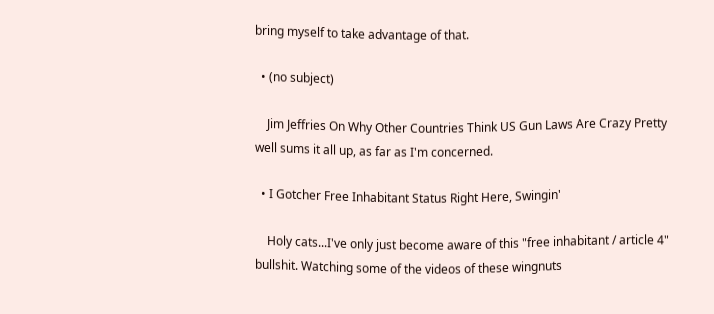bring myself to take advantage of that.

  • (no subject)

    Jim Jeffries On Why Other Countries Think US Gun Laws Are Crazy Pretty well sums it all up, as far as I'm concerned.

  • I Gotcher Free Inhabitant Status Right Here, Swingin'

    Holy cats...I've only just become aware of this "free inhabitant / article 4" bullshit. Watching some of the videos of these wingnuts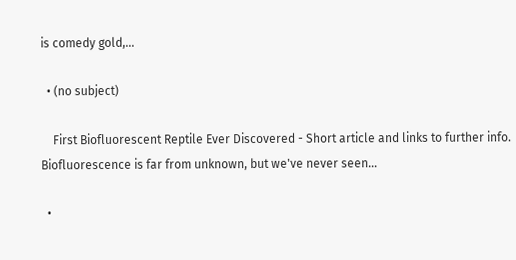is comedy gold,…

  • (no subject)

    First Biofluorescent Reptile Ever Discovered - Short article and links to further info. Biofluorescence is far from unknown, but we've never seen…

  •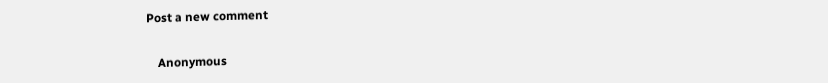Post a new comment


    Anonymous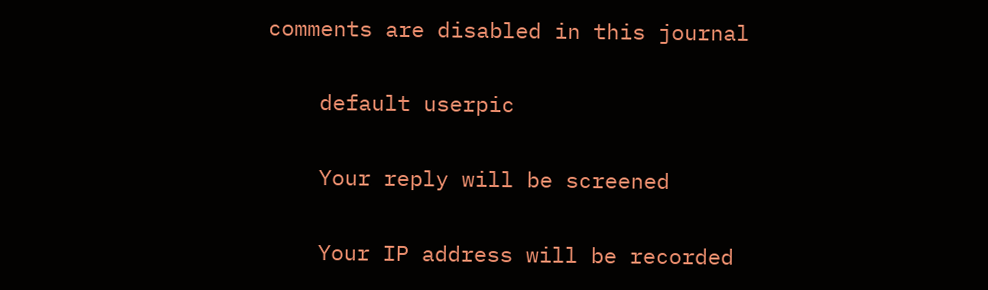comments are disabled in this journal

    default userpic

    Your reply will be screened

    Your IP address will be recorded